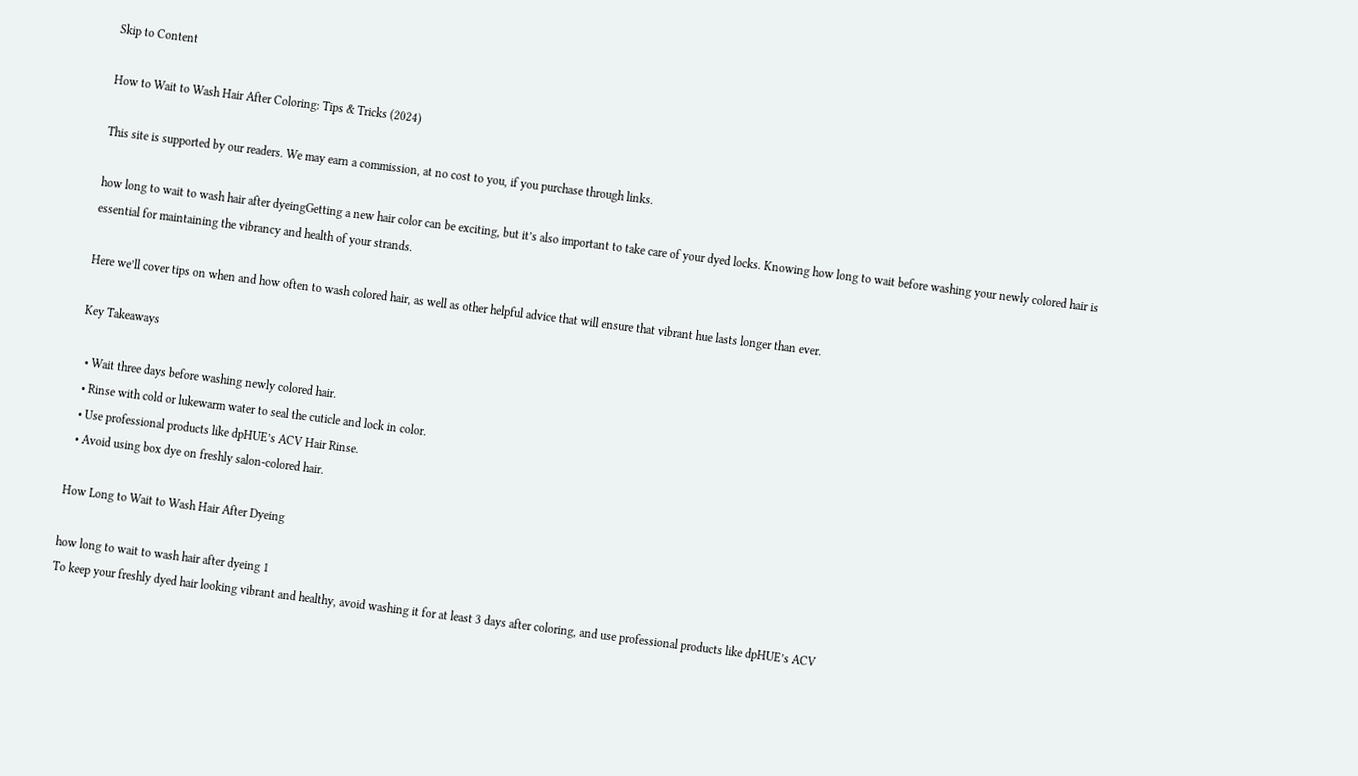Skip to Content

How to Wait to Wash Hair After Coloring: Tips & Tricks (2024)

This site is supported by our readers. We may earn a commission, at no cost to you, if you purchase through links.

how long to wait to wash hair after dyeingGetting a new hair color can be exciting, but it’s also important to take care of your dyed locks. Knowing how long to wait before washing your newly colored hair is essential for maintaining the vibrancy and health of your strands.

Here we’ll cover tips on when and how often to wash colored hair, as well as other helpful advice that will ensure that vibrant hue lasts longer than ever.

Key Takeaways

  • Wait three days before washing newly colored hair.
  • Rinse with cold or lukewarm water to seal the cuticle and lock in color.
  • Use professional products like dpHUE’s ACV Hair Rinse.
  • Avoid using box dye on freshly salon-colored hair.

How Long to Wait to Wash Hair After Dyeing

how long to wait to wash hair after dyeing 1
To keep your freshly dyed hair looking vibrant and healthy, avoid washing it for at least 3 days after coloring, and use professional products like dpHUE’s ACV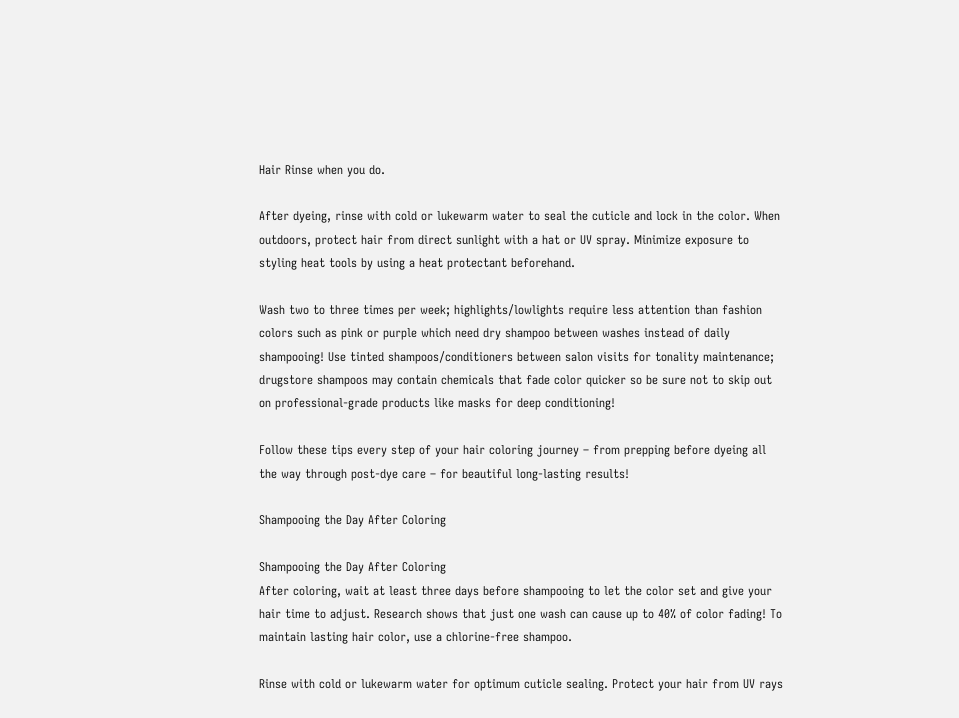Hair Rinse when you do.

After dyeing, rinse with cold or lukewarm water to seal the cuticle and lock in the color. When outdoors, protect hair from direct sunlight with a hat or UV spray. Minimize exposure to styling heat tools by using a heat protectant beforehand.

Wash two to three times per week; highlights/lowlights require less attention than fashion colors such as pink or purple which need dry shampoo between washes instead of daily shampooing! Use tinted shampoos/conditioners between salon visits for tonality maintenance; drugstore shampoos may contain chemicals that fade color quicker so be sure not to skip out on professional-grade products like masks for deep conditioning!

Follow these tips every step of your hair coloring journey – from prepping before dyeing all the way through post-dye care – for beautiful long-lasting results!

Shampooing the Day After Coloring

Shampooing the Day After Coloring
After coloring, wait at least three days before shampooing to let the color set and give your hair time to adjust. Research shows that just one wash can cause up to 40% of color fading! To maintain lasting hair color, use a chlorine-free shampoo.

Rinse with cold or lukewarm water for optimum cuticle sealing. Protect your hair from UV rays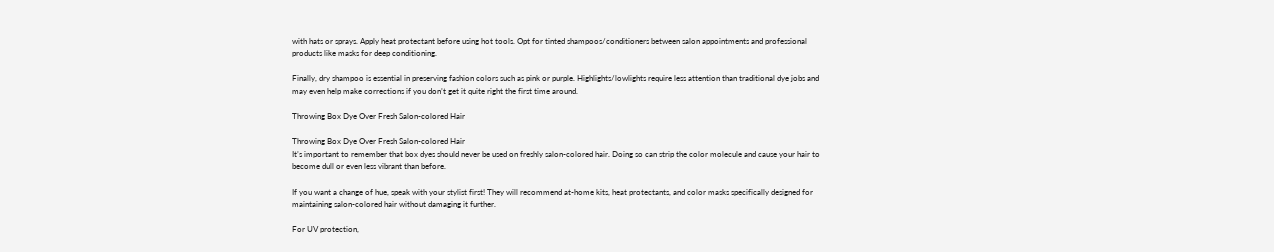with hats or sprays. Apply heat protectant before using hot tools. Opt for tinted shampoos/conditioners between salon appointments and professional products like masks for deep conditioning.

Finally, dry shampoo is essential in preserving fashion colors such as pink or purple. Highlights/lowlights require less attention than traditional dye jobs and may even help make corrections if you don’t get it quite right the first time around.

Throwing Box Dye Over Fresh Salon-colored Hair

Throwing Box Dye Over Fresh Salon-colored Hair
It’s important to remember that box dyes should never be used on freshly salon-colored hair. Doing so can strip the color molecule and cause your hair to become dull or even less vibrant than before.

If you want a change of hue, speak with your stylist first! They will recommend at-home kits, heat protectants, and color masks specifically designed for maintaining salon-colored hair without damaging it further.

For UV protection,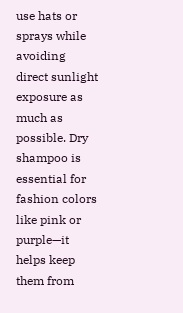use hats or sprays while avoiding direct sunlight exposure as much as possible. Dry shampoo is essential for fashion colors like pink or purple—it helps keep them from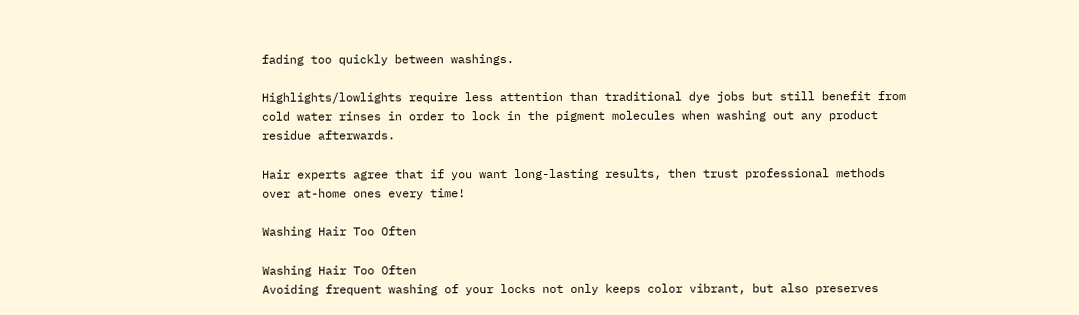fading too quickly between washings.

Highlights/lowlights require less attention than traditional dye jobs but still benefit from cold water rinses in order to lock in the pigment molecules when washing out any product residue afterwards.

Hair experts agree that if you want long-lasting results, then trust professional methods over at-home ones every time!

Washing Hair Too Often

Washing Hair Too Often
Avoiding frequent washing of your locks not only keeps color vibrant, but also preserves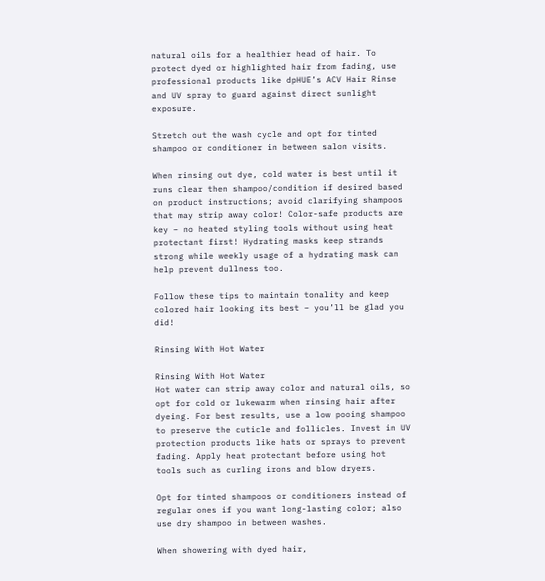natural oils for a healthier head of hair. To protect dyed or highlighted hair from fading, use professional products like dpHUE’s ACV Hair Rinse and UV spray to guard against direct sunlight exposure.

Stretch out the wash cycle and opt for tinted shampoo or conditioner in between salon visits.

When rinsing out dye, cold water is best until it runs clear then shampoo/condition if desired based on product instructions; avoid clarifying shampoos that may strip away color! Color-safe products are key – no heated styling tools without using heat protectant first! Hydrating masks keep strands strong while weekly usage of a hydrating mask can help prevent dullness too.

Follow these tips to maintain tonality and keep colored hair looking its best – you’ll be glad you did!

Rinsing With Hot Water

Rinsing With Hot Water
Hot water can strip away color and natural oils, so opt for cold or lukewarm when rinsing hair after dyeing. For best results, use a low pooing shampoo to preserve the cuticle and follicles. Invest in UV protection products like hats or sprays to prevent fading. Apply heat protectant before using hot tools such as curling irons and blow dryers.

Opt for tinted shampoos or conditioners instead of regular ones if you want long-lasting color; also use dry shampoo in between washes.

When showering with dyed hair,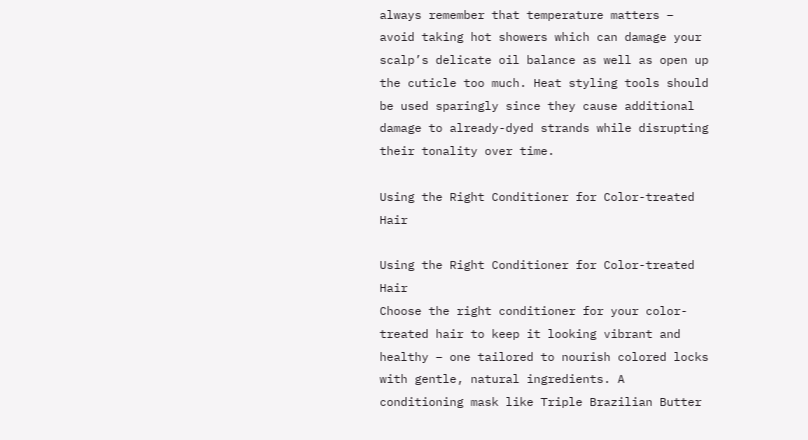always remember that temperature matters – avoid taking hot showers which can damage your scalp’s delicate oil balance as well as open up the cuticle too much. Heat styling tools should be used sparingly since they cause additional damage to already-dyed strands while disrupting their tonality over time.

Using the Right Conditioner for Color-treated Hair

Using the Right Conditioner for Color-treated Hair
Choose the right conditioner for your color-treated hair to keep it looking vibrant and healthy – one tailored to nourish colored locks with gentle, natural ingredients. A conditioning mask like Triple Brazilian Butter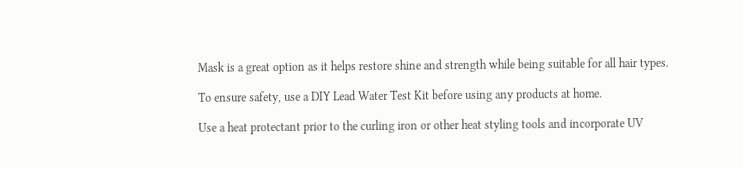Mask is a great option as it helps restore shine and strength while being suitable for all hair types.

To ensure safety, use a DIY Lead Water Test Kit before using any products at home.

Use a heat protectant prior to the curling iron or other heat styling tools and incorporate UV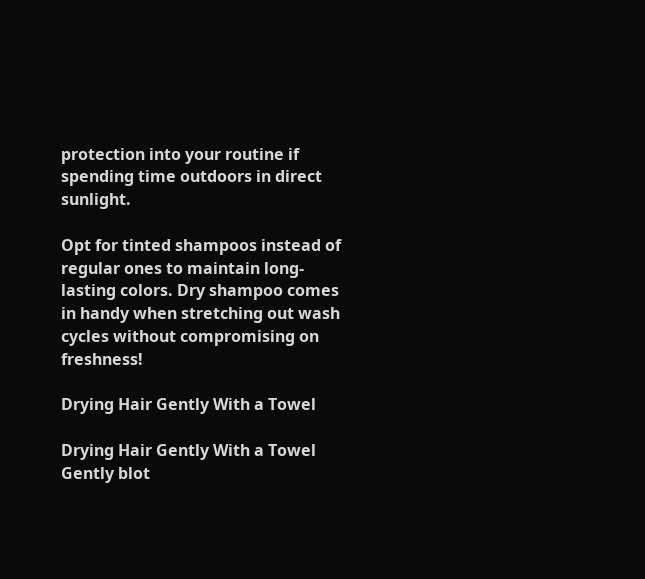protection into your routine if spending time outdoors in direct sunlight.

Opt for tinted shampoos instead of regular ones to maintain long-lasting colors. Dry shampoo comes in handy when stretching out wash cycles without compromising on freshness!

Drying Hair Gently With a Towel

Drying Hair Gently With a Towel
Gently blot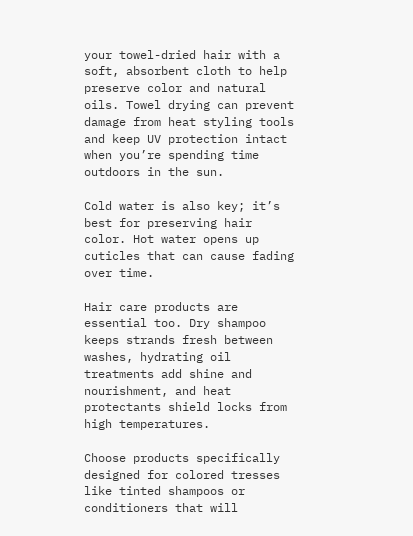your towel-dried hair with a soft, absorbent cloth to help preserve color and natural oils. Towel drying can prevent damage from heat styling tools and keep UV protection intact when you’re spending time outdoors in the sun.

Cold water is also key; it’s best for preserving hair color. Hot water opens up cuticles that can cause fading over time.

Hair care products are essential too. Dry shampoo keeps strands fresh between washes, hydrating oil treatments add shine and nourishment, and heat protectants shield locks from high temperatures.

Choose products specifically designed for colored tresses like tinted shampoos or conditioners that will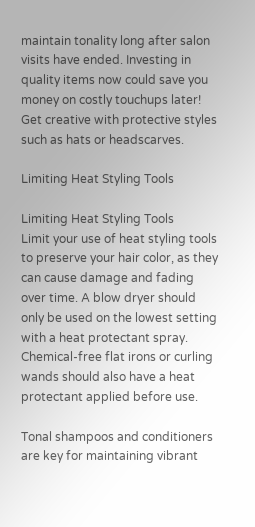maintain tonality long after salon visits have ended. Investing in quality items now could save you money on costly touchups later! Get creative with protective styles such as hats or headscarves.

Limiting Heat Styling Tools

Limiting Heat Styling Tools
Limit your use of heat styling tools to preserve your hair color, as they can cause damage and fading over time. A blow dryer should only be used on the lowest setting with a heat protectant spray. Chemical-free flat irons or curling wands should also have a heat protectant applied before use.

Tonal shampoos and conditioners are key for maintaining vibrant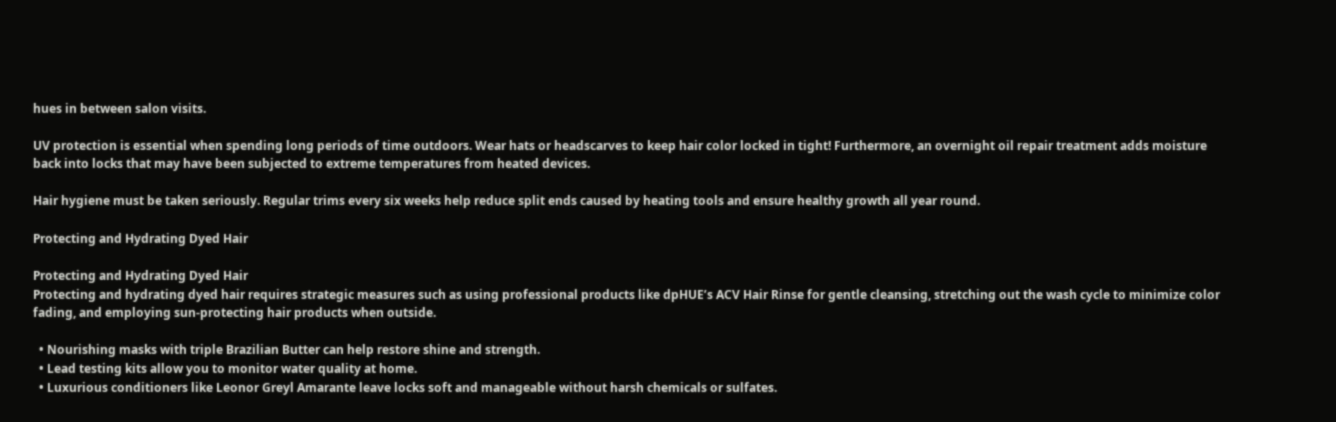hues in between salon visits.

UV protection is essential when spending long periods of time outdoors. Wear hats or headscarves to keep hair color locked in tight! Furthermore, an overnight oil repair treatment adds moisture back into locks that may have been subjected to extreme temperatures from heated devices.

Hair hygiene must be taken seriously. Regular trims every six weeks help reduce split ends caused by heating tools and ensure healthy growth all year round.

Protecting and Hydrating Dyed Hair

Protecting and Hydrating Dyed Hair
Protecting and hydrating dyed hair requires strategic measures such as using professional products like dpHUE’s ACV Hair Rinse for gentle cleansing, stretching out the wash cycle to minimize color fading, and employing sun-protecting hair products when outside.

  • Nourishing masks with triple Brazilian Butter can help restore shine and strength.
  • Lead testing kits allow you to monitor water quality at home.
  • Luxurious conditioners like Leonor Greyl Amarante leave locks soft and manageable without harsh chemicals or sulfates.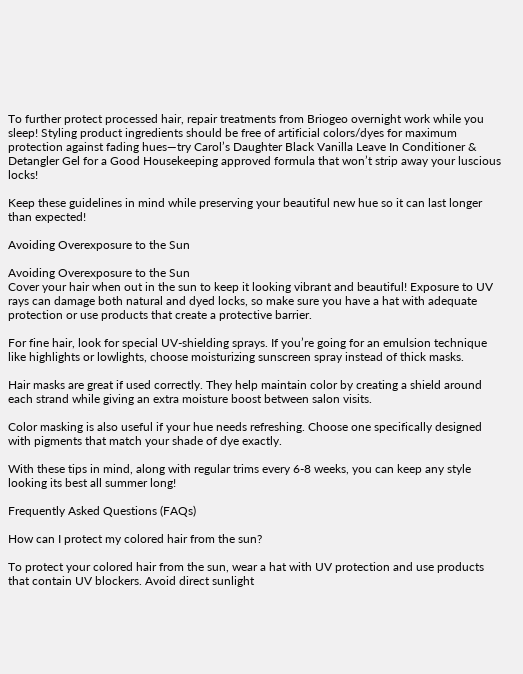To further protect processed hair, repair treatments from Briogeo overnight work while you sleep! Styling product ingredients should be free of artificial colors/dyes for maximum protection against fading hues—try Carol’s Daughter Black Vanilla Leave In Conditioner & Detangler Gel for a Good Housekeeping approved formula that won’t strip away your luscious locks!

Keep these guidelines in mind while preserving your beautiful new hue so it can last longer than expected!

Avoiding Overexposure to the Sun

Avoiding Overexposure to the Sun
Cover your hair when out in the sun to keep it looking vibrant and beautiful! Exposure to UV rays can damage both natural and dyed locks, so make sure you have a hat with adequate protection or use products that create a protective barrier.

For fine hair, look for special UV-shielding sprays. If you’re going for an emulsion technique like highlights or lowlights, choose moisturizing sunscreen spray instead of thick masks.

Hair masks are great if used correctly. They help maintain color by creating a shield around each strand while giving an extra moisture boost between salon visits.

Color masking is also useful if your hue needs refreshing. Choose one specifically designed with pigments that match your shade of dye exactly.

With these tips in mind, along with regular trims every 6-8 weeks, you can keep any style looking its best all summer long!

Frequently Asked Questions (FAQs)

How can I protect my colored hair from the sun?

To protect your colored hair from the sun, wear a hat with UV protection and use products that contain UV blockers. Avoid direct sunlight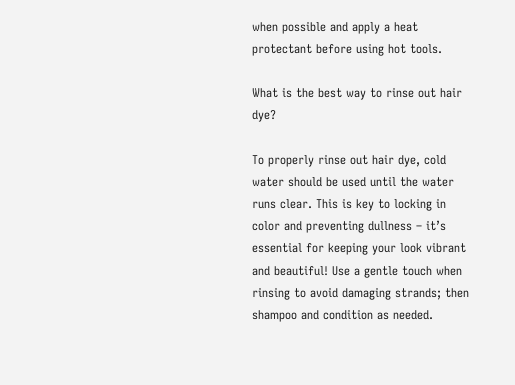when possible and apply a heat protectant before using hot tools.

What is the best way to rinse out hair dye?

To properly rinse out hair dye, cold water should be used until the water runs clear. This is key to locking in color and preventing dullness – it’s essential for keeping your look vibrant and beautiful! Use a gentle touch when rinsing to avoid damaging strands; then shampoo and condition as needed.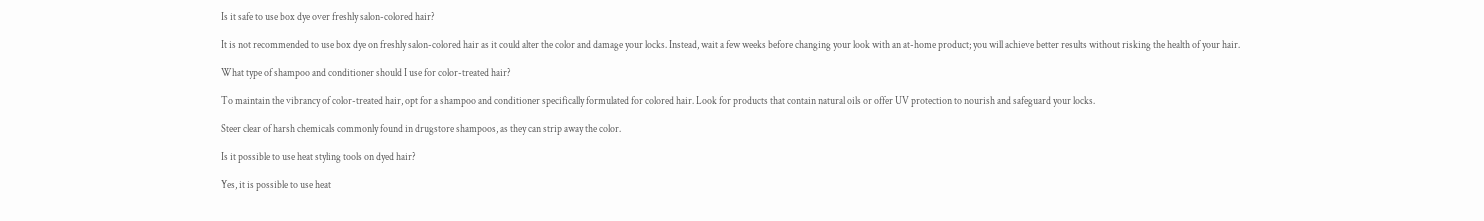Is it safe to use box dye over freshly salon-colored hair?

It is not recommended to use box dye on freshly salon-colored hair as it could alter the color and damage your locks. Instead, wait a few weeks before changing your look with an at-home product; you will achieve better results without risking the health of your hair.

What type of shampoo and conditioner should I use for color-treated hair?

To maintain the vibrancy of color-treated hair, opt for a shampoo and conditioner specifically formulated for colored hair. Look for products that contain natural oils or offer UV protection to nourish and safeguard your locks.

Steer clear of harsh chemicals commonly found in drugstore shampoos, as they can strip away the color.

Is it possible to use heat styling tools on dyed hair?

Yes, it is possible to use heat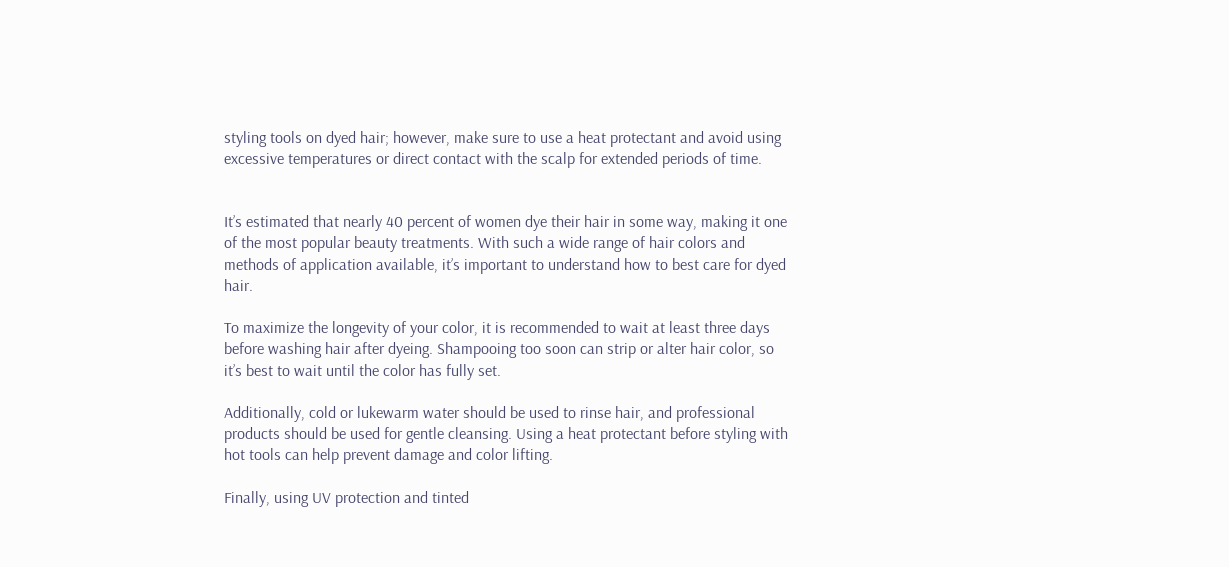styling tools on dyed hair; however, make sure to use a heat protectant and avoid using excessive temperatures or direct contact with the scalp for extended periods of time.


It’s estimated that nearly 40 percent of women dye their hair in some way, making it one of the most popular beauty treatments. With such a wide range of hair colors and methods of application available, it’s important to understand how to best care for dyed hair.

To maximize the longevity of your color, it is recommended to wait at least three days before washing hair after dyeing. Shampooing too soon can strip or alter hair color, so it’s best to wait until the color has fully set.

Additionally, cold or lukewarm water should be used to rinse hair, and professional products should be used for gentle cleansing. Using a heat protectant before styling with hot tools can help prevent damage and color lifting.

Finally, using UV protection and tinted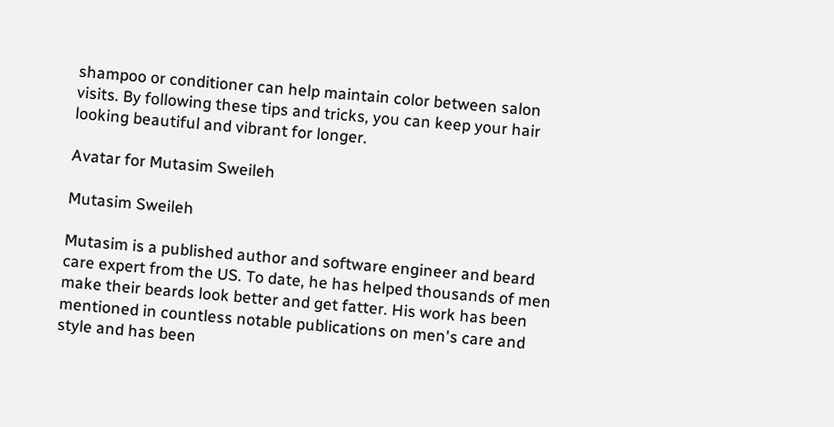shampoo or conditioner can help maintain color between salon visits. By following these tips and tricks, you can keep your hair looking beautiful and vibrant for longer.

Avatar for Mutasim Sweileh

Mutasim Sweileh

Mutasim is a published author and software engineer and beard care expert from the US. To date, he has helped thousands of men make their beards look better and get fatter. His work has been mentioned in countless notable publications on men's care and style and has been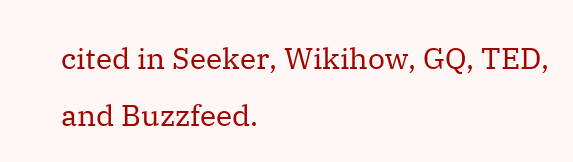cited in Seeker, Wikihow, GQ, TED, and Buzzfeed.